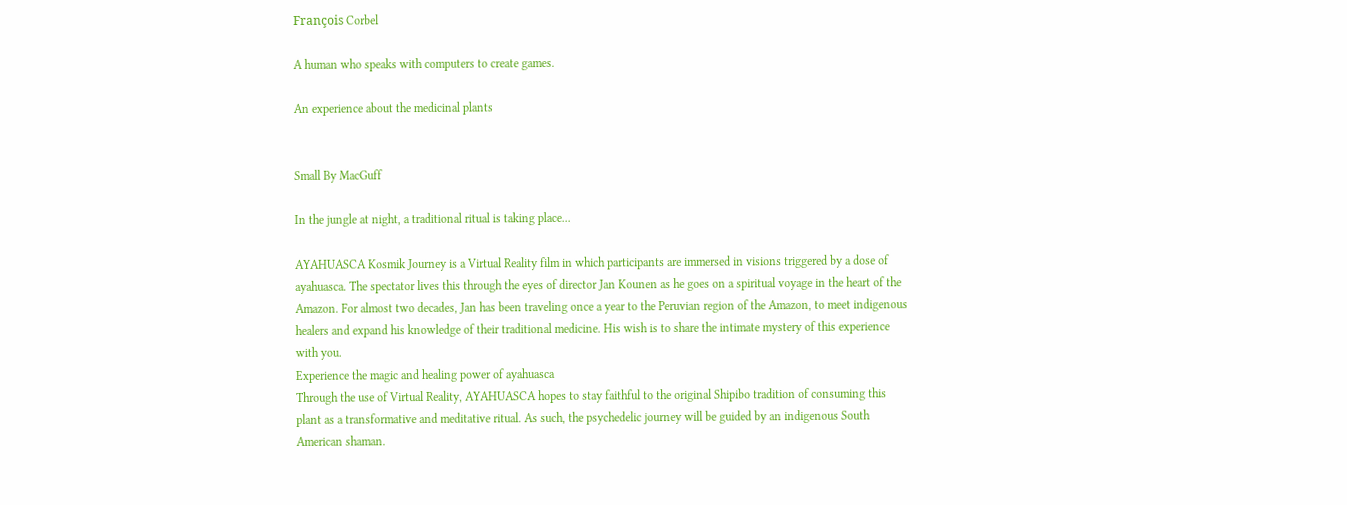François Corbel

A human who speaks with computers to create games.

An experience about the medicinal plants


Small By MacGuff

In the jungle at night, a traditional ritual is taking place...

AYAHUASCA Kosmik Journey is a Virtual Reality film in which participants are immersed in visions triggered by a dose of ayahuasca. The spectator lives this through the eyes of director Jan Kounen as he goes on a spiritual voyage in the heart of the Amazon. For almost two decades, Jan has been traveling once a year to the Peruvian region of the Amazon, to meet indigenous healers and expand his knowledge of their traditional medicine. His wish is to share the intimate mystery of this experience with you.
Experience the magic and healing power of ayahuasca
Through the use of Virtual Reality, AYAHUASCA hopes to stay faithful to the original Shipibo tradition of consuming this plant as a transformative and meditative ritual. As such, the psychedelic journey will be guided by an indigenous South American shaman.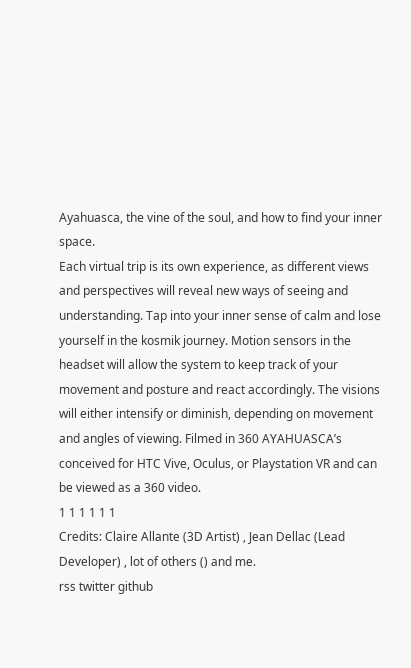Ayahuasca, the vine of the soul, and how to find your inner space.
Each virtual trip is its own experience, as different views and perspectives will reveal new ways of seeing and understanding. Tap into your inner sense of calm and lose yourself in the kosmik journey. Motion sensors in the headset will allow the system to keep track of your movement and posture and react accordingly. The visions will either intensify or diminish, depending on movement and angles of viewing. Filmed in 360 AYAHUASCA’s conceived for HTC Vive, Oculus, or Playstation VR and can be viewed as a 360 video.
1 1 1 1 1 1
Credits: Claire Allante (3D Artist) , Jean Dellac (Lead Developer) , lot of others () and me.
rss twitter github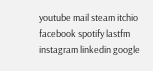youtube mail steam itchio facebook spotify lastfm instagram linkedin google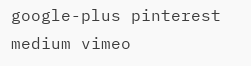google-plus pinterest medium vimeo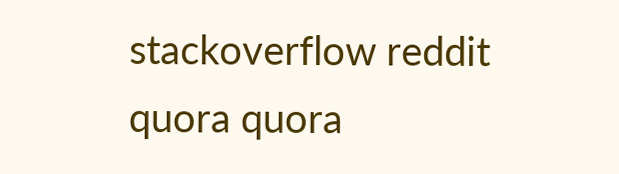stackoverflow reddit quora quora